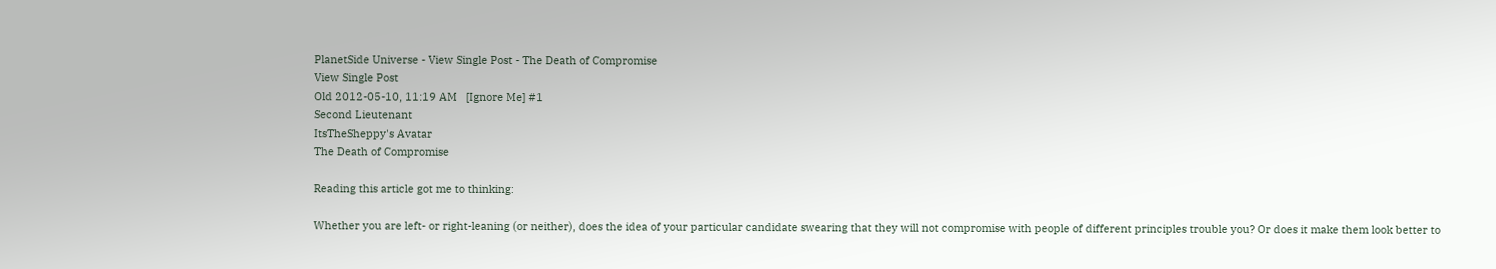PlanetSide Universe - View Single Post - The Death of Compromise
View Single Post
Old 2012-05-10, 11:19 AM   [Ignore Me] #1
Second Lieutenant
ItsTheSheppy's Avatar
The Death of Compromise

Reading this article got me to thinking:

Whether you are left- or right-leaning (or neither), does the idea of your particular candidate swearing that they will not compromise with people of different principles trouble you? Or does it make them look better to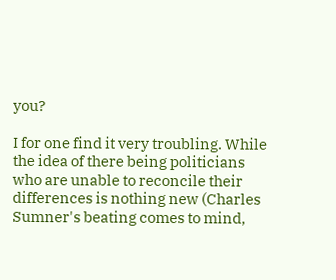you?

I for one find it very troubling. While the idea of there being politicians who are unable to reconcile their differences is nothing new (Charles Sumner's beating comes to mind,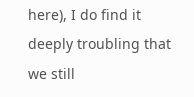here), I do find it deeply troubling that we still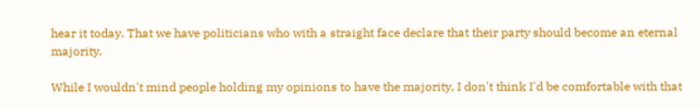hear it today. That we have politicians who with a straight face declare that their party should become an eternal majority.

While I wouldn't mind people holding my opinions to have the majority, I don't think I'd be comfortable with that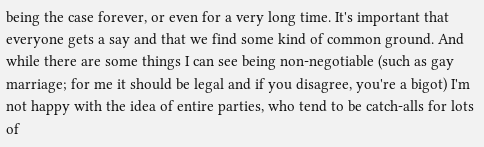being the case forever, or even for a very long time. It's important that everyone gets a say and that we find some kind of common ground. And while there are some things I can see being non-negotiable (such as gay marriage; for me it should be legal and if you disagree, you're a bigot) I'm not happy with the idea of entire parties, who tend to be catch-alls for lots of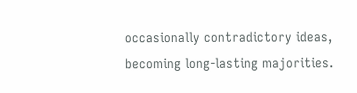occasionally contradictory ideas, becoming long-lasting majorities.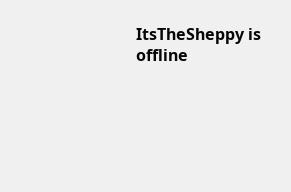ItsTheSheppy is offline